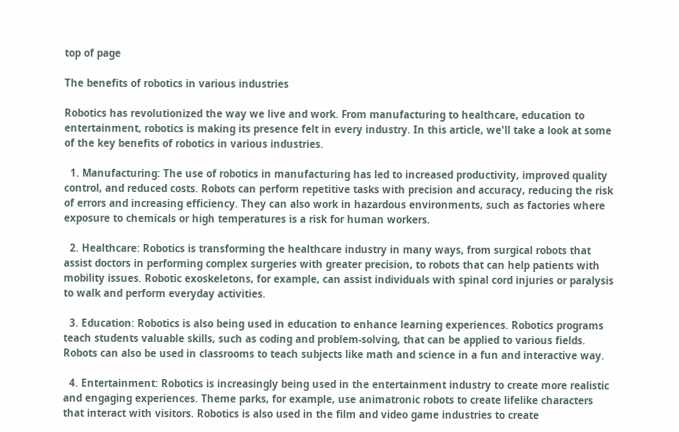top of page

The benefits of robotics in various industries

Robotics has revolutionized the way we live and work. From manufacturing to healthcare, education to entertainment, robotics is making its presence felt in every industry. In this article, we'll take a look at some of the key benefits of robotics in various industries.

  1. Manufacturing: The use of robotics in manufacturing has led to increased productivity, improved quality control, and reduced costs. Robots can perform repetitive tasks with precision and accuracy, reducing the risk of errors and increasing efficiency. They can also work in hazardous environments, such as factories where exposure to chemicals or high temperatures is a risk for human workers.

  2. Healthcare: Robotics is transforming the healthcare industry in many ways, from surgical robots that assist doctors in performing complex surgeries with greater precision, to robots that can help patients with mobility issues. Robotic exoskeletons, for example, can assist individuals with spinal cord injuries or paralysis to walk and perform everyday activities.

  3. Education: Robotics is also being used in education to enhance learning experiences. Robotics programs teach students valuable skills, such as coding and problem-solving, that can be applied to various fields. Robots can also be used in classrooms to teach subjects like math and science in a fun and interactive way.

  4. Entertainment: Robotics is increasingly being used in the entertainment industry to create more realistic and engaging experiences. Theme parks, for example, use animatronic robots to create lifelike characters that interact with visitors. Robotics is also used in the film and video game industries to create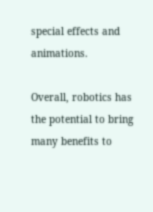special effects and animations.

Overall, robotics has the potential to bring many benefits to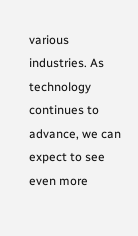various industries. As technology continues to advance, we can expect to see even more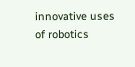innovative uses of robotics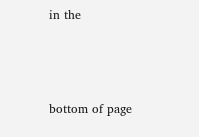in the



bottom of page